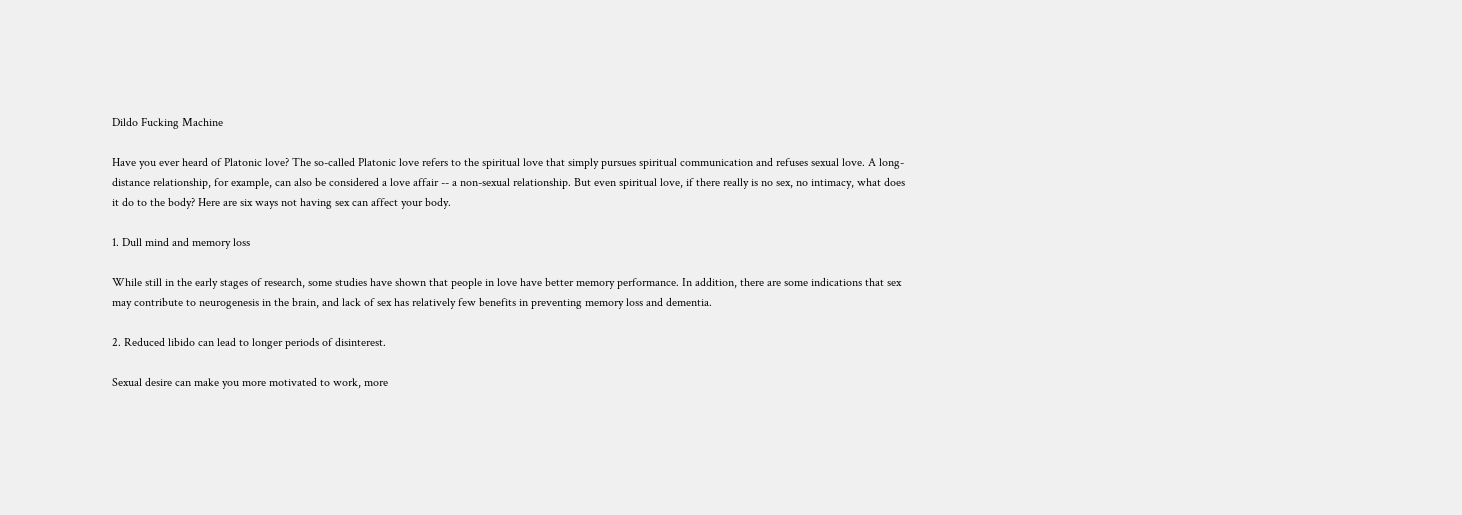Dildo Fucking Machine

Have you ever heard of Platonic love? The so-called Platonic love refers to the spiritual love that simply pursues spiritual communication and refuses sexual love. A long-distance relationship, for example, can also be considered a love affair -- a non-sexual relationship. But even spiritual love, if there really is no sex, no intimacy, what does it do to the body? Here are six ways not having sex can affect your body.

1. Dull mind and memory loss

While still in the early stages of research, some studies have shown that people in love have better memory performance. In addition, there are some indications that sex may contribute to neurogenesis in the brain, and lack of sex has relatively few benefits in preventing memory loss and dementia.

2. Reduced libido can lead to longer periods of disinterest.

Sexual desire can make you more motivated to work, more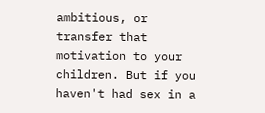ambitious, or transfer that motivation to your children. But if you haven't had sex in a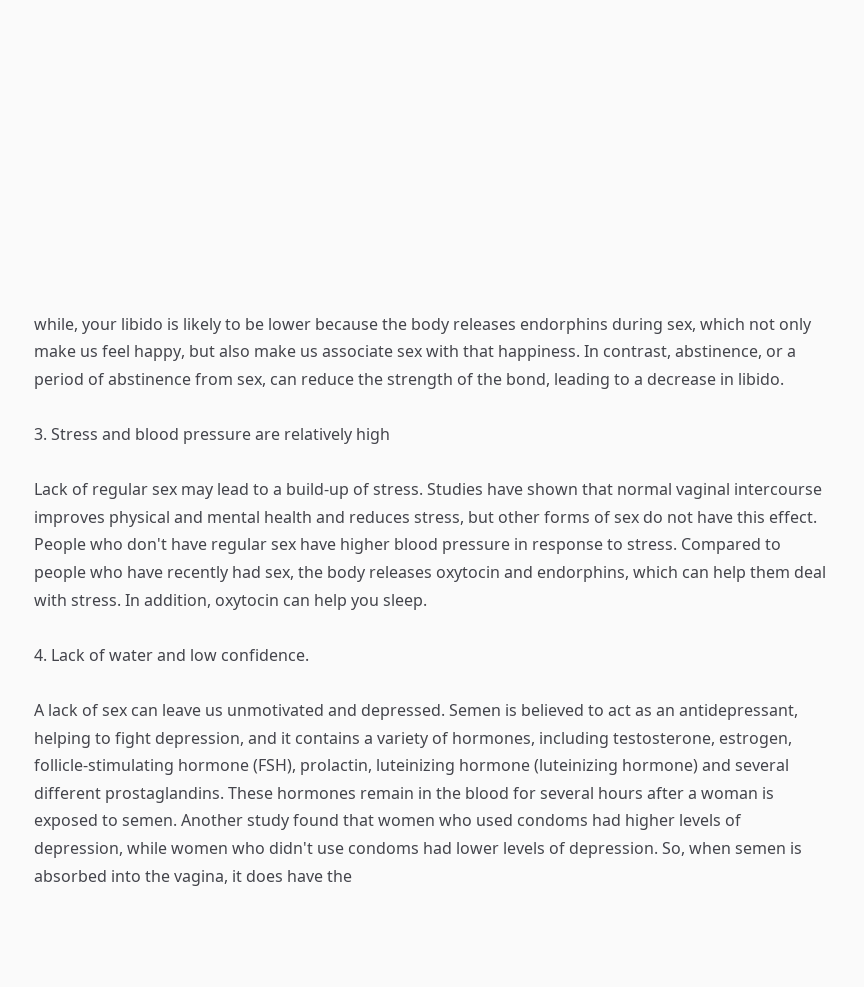while, your libido is likely to be lower because the body releases endorphins during sex, which not only make us feel happy, but also make us associate sex with that happiness. In contrast, abstinence, or a period of abstinence from sex, can reduce the strength of the bond, leading to a decrease in libido.

3. Stress and blood pressure are relatively high

Lack of regular sex may lead to a build-up of stress. Studies have shown that normal vaginal intercourse improves physical and mental health and reduces stress, but other forms of sex do not have this effect. People who don't have regular sex have higher blood pressure in response to stress. Compared to people who have recently had sex, the body releases oxytocin and endorphins, which can help them deal with stress. In addition, oxytocin can help you sleep.

4. Lack of water and low confidence.

A lack of sex can leave us unmotivated and depressed. Semen is believed to act as an antidepressant, helping to fight depression, and it contains a variety of hormones, including testosterone, estrogen, follicle-stimulating hormone (FSH), prolactin, luteinizing hormone (luteinizing hormone) and several different prostaglandins. These hormones remain in the blood for several hours after a woman is exposed to semen. Another study found that women who used condoms had higher levels of depression, while women who didn't use condoms had lower levels of depression. So, when semen is absorbed into the vagina, it does have the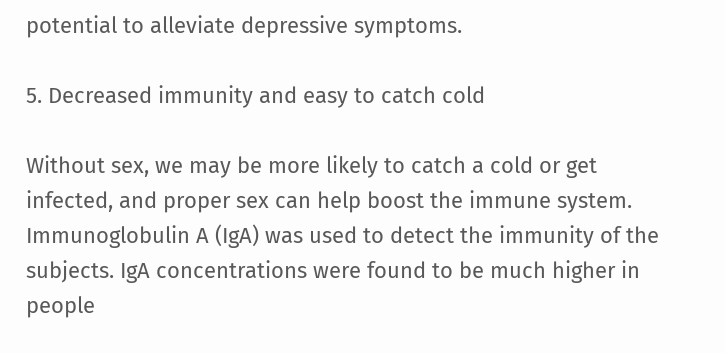potential to alleviate depressive symptoms.

5. Decreased immunity and easy to catch cold

Without sex, we may be more likely to catch a cold or get infected, and proper sex can help boost the immune system. Immunoglobulin A (IgA) was used to detect the immunity of the subjects. IgA concentrations were found to be much higher in people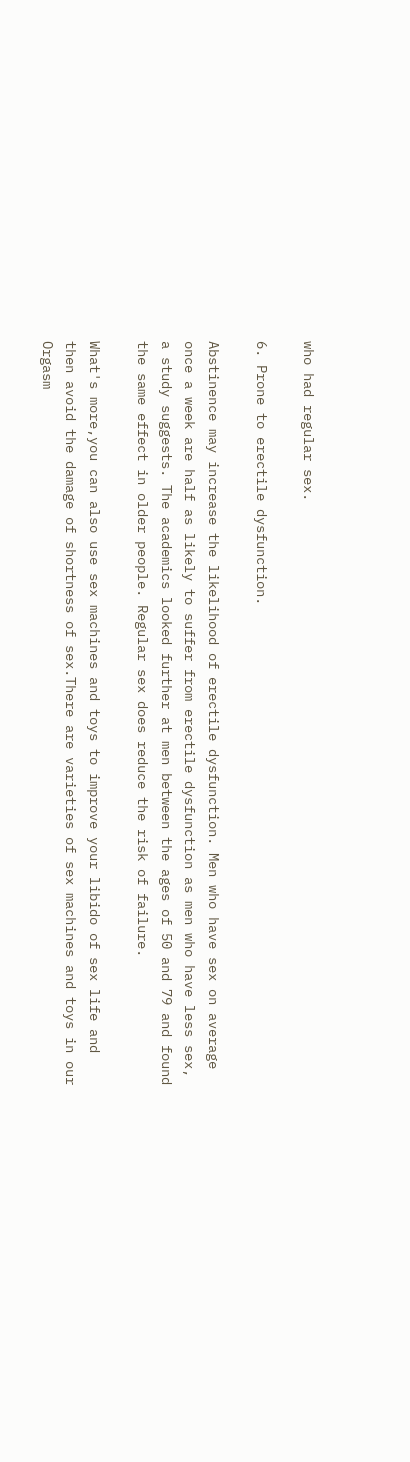who had regular sex.

6. Prone to erectile dysfunction.

Abstinence may increase the likelihood of erectile dysfunction. Men who have sex on average once a week are half as likely to suffer from erectile dysfunction as men who have less sex, a study suggests. The academics looked further at men between the ages of 50 and 79 and found the same effect in older people. Regular sex does reduce the risk of failure.

What's more,you can also use sex machines and toys to improve your libido of sex life and then avoid the damage of shortness of sex.There are varieties of sex machines and toys in our Orgasm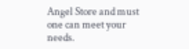Angel Store and must one can meet your needs.